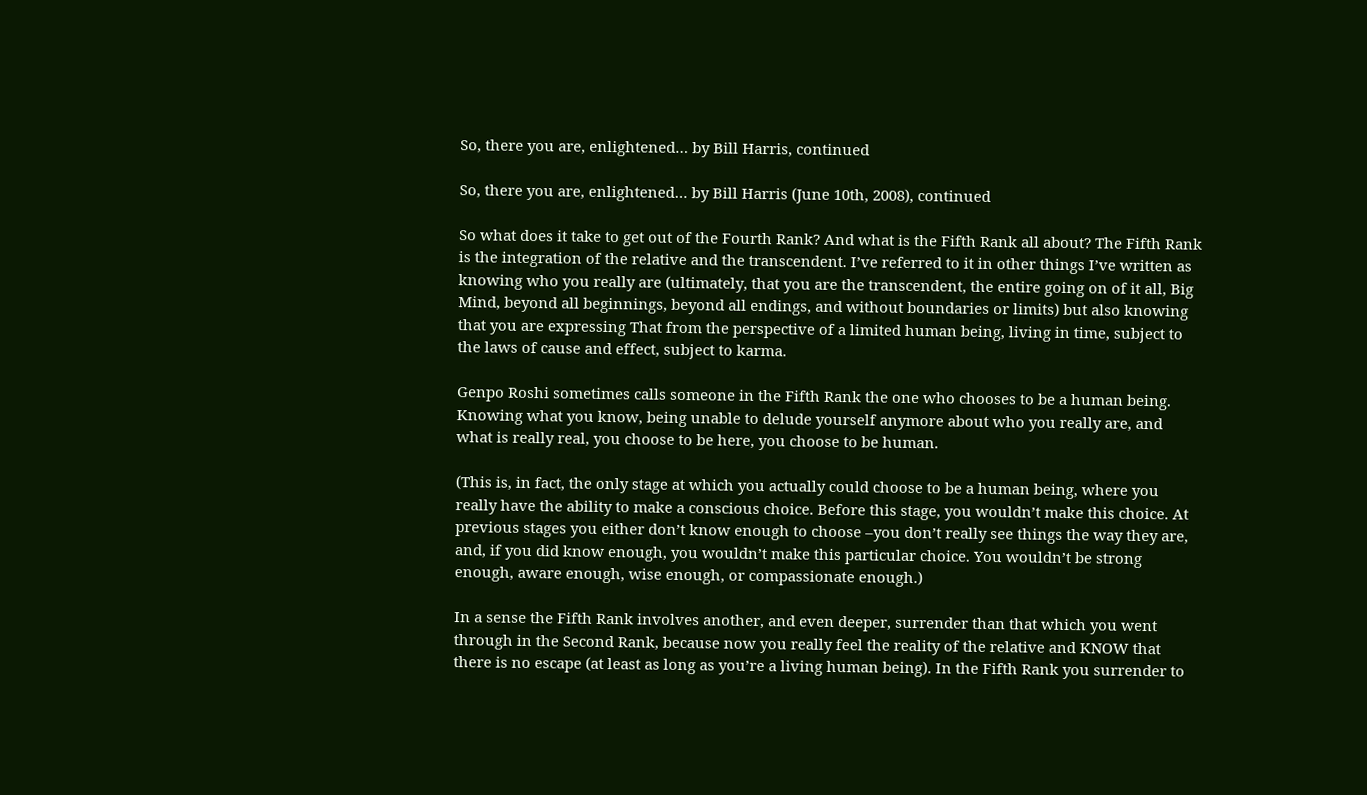So, there you are, enlightened… by Bill Harris, continued

So, there you are, enlightened… by Bill Harris (June 10th, 2008), continued

So what does it take to get out of the Fourth Rank? And what is the Fifth Rank all about? The Fifth Rank is the integration of the relative and the transcendent. I’ve referred to it in other things I’ve written as knowing who you really are (ultimately, that you are the transcendent, the entire going on of it all, Big Mind, beyond all beginnings, beyond all endings, and without boundaries or limits) but also knowing that you are expressing That from the perspective of a limited human being, living in time, subject to the laws of cause and effect, subject to karma.

Genpo Roshi sometimes calls someone in the Fifth Rank the one who chooses to be a human being. Knowing what you know, being unable to delude yourself anymore about who you really are, and what is really real, you choose to be here, you choose to be human.

(This is, in fact, the only stage at which you actually could choose to be a human being, where you really have the ability to make a conscious choice. Before this stage, you wouldn’t make this choice. At previous stages you either don’t know enough to choose –you don’t really see things the way they are, and, if you did know enough, you wouldn’t make this particular choice. You wouldn’t be strong enough, aware enough, wise enough, or compassionate enough.)

In a sense the Fifth Rank involves another, and even deeper, surrender than that which you went through in the Second Rank, because now you really feel the reality of the relative and KNOW that there is no escape (at least as long as you’re a living human being). In the Fifth Rank you surrender to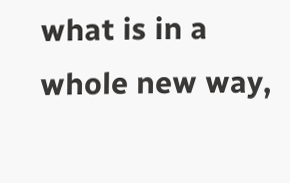what is in a whole new way,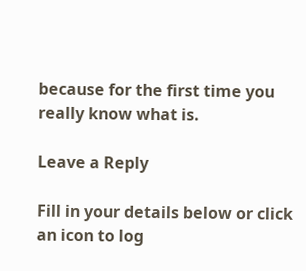because for the first time you really know what is.

Leave a Reply

Fill in your details below or click an icon to log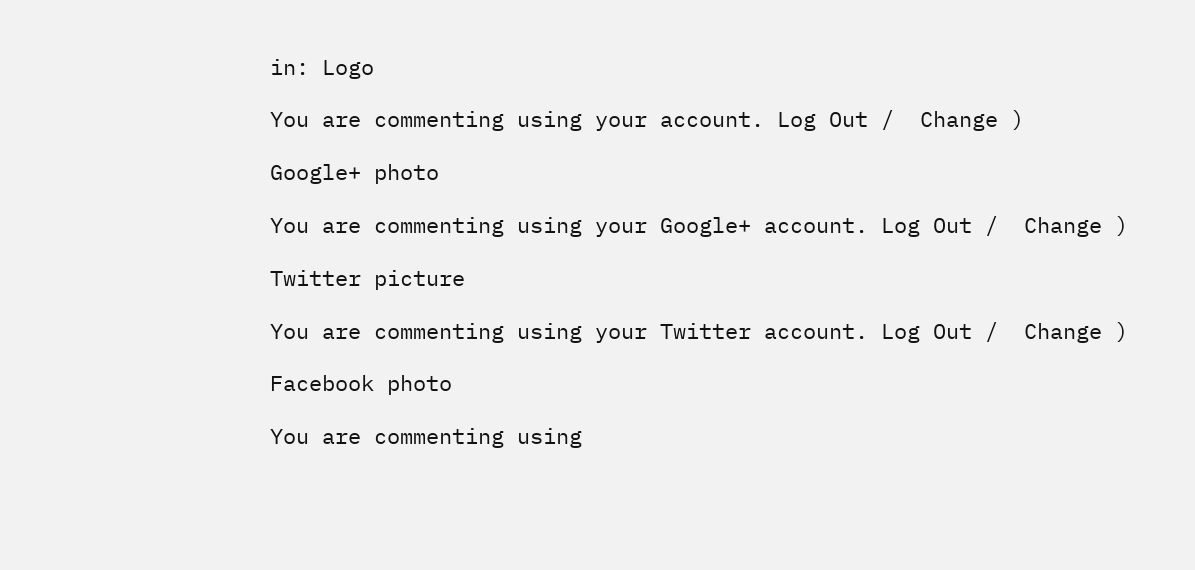in: Logo

You are commenting using your account. Log Out /  Change )

Google+ photo

You are commenting using your Google+ account. Log Out /  Change )

Twitter picture

You are commenting using your Twitter account. Log Out /  Change )

Facebook photo

You are commenting using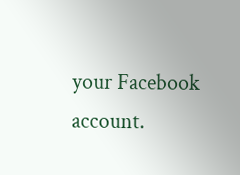your Facebook account.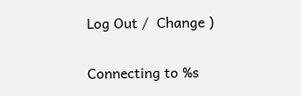Log Out /  Change )

Connecting to %s